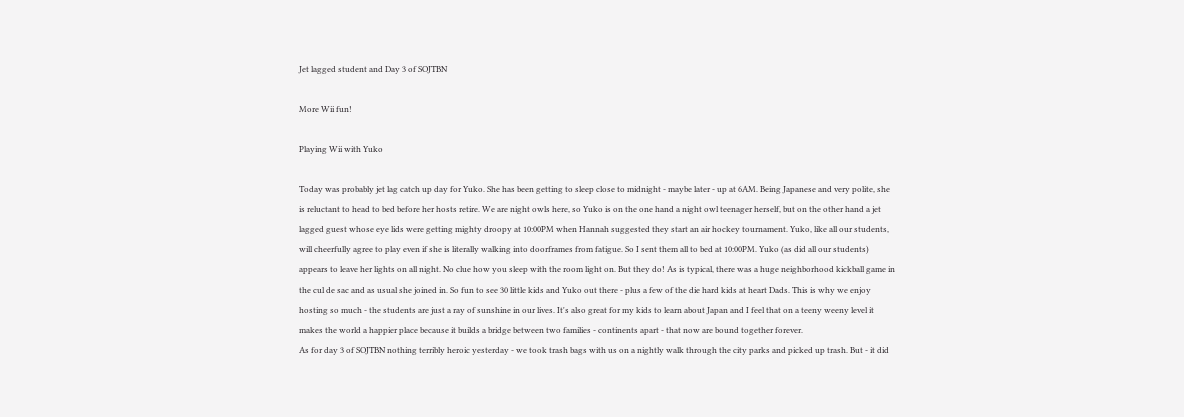Jet lagged student and Day 3 of SOJTBN

More Wii fun!

Playing Wii with Yuko

Today was probably jet lag catch up day for Yuko. She has been getting to sleep close to midnight - maybe later - up at 6AM. Being Japanese and very polite, she is reluctant to head to bed before her hosts retire. We are night owls here, so Yuko is on the one hand a night owl teenager herself, but on the other hand a jet lagged guest whose eye lids were getting mighty droopy at 10:00PM when Hannah suggested they start an air hockey tournament. Yuko, like all our students, will cheerfully agree to play even if she is literally walking into doorframes from fatigue. So I sent them all to bed at 10:00PM. Yuko (as did all our students) appears to leave her lights on all night. No clue how you sleep with the room light on. But they do! As is typical, there was a huge neighborhood kickball game in the cul de sac and as usual she joined in. So fun to see 30 little kids and Yuko out there - plus a few of the die hard kids at heart Dads. This is why we enjoy hosting so much - the students are just a ray of sunshine in our lives. It's also great for my kids to learn about Japan and I feel that on a teeny weeny level it makes the world a happier place because it builds a bridge between two families - continents apart - that now are bound together forever.
As for day 3 of SOJTBN nothing terribly heroic yesterday - we took trash bags with us on a nightly walk through the city parks and picked up trash. But - it did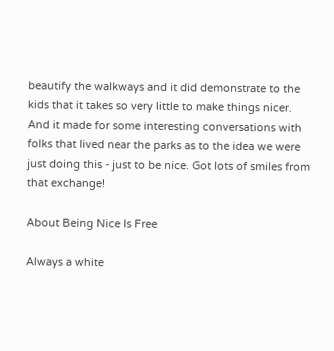beautify the walkways and it did demonstrate to the kids that it takes so very little to make things nicer. And it made for some interesting conversations with folks that lived near the parks as to the idea we were just doing this - just to be nice. Got lots of smiles from that exchange!

About Being Nice Is Free

Always a white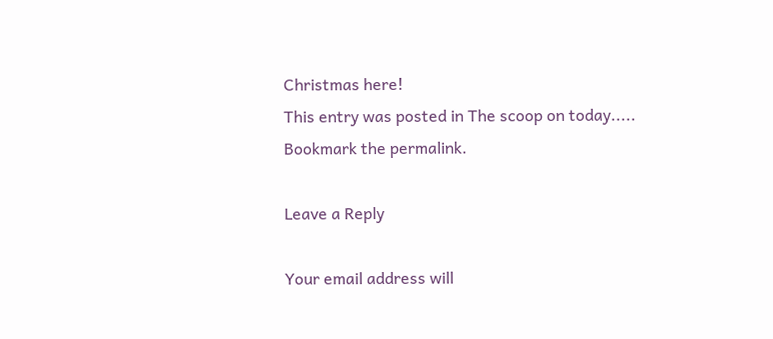Christmas here!
This entry was posted in The scoop on today..... Bookmark the permalink.

Leave a Reply

Your email address will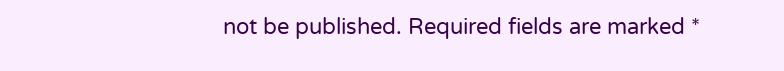not be published. Required fields are marked *